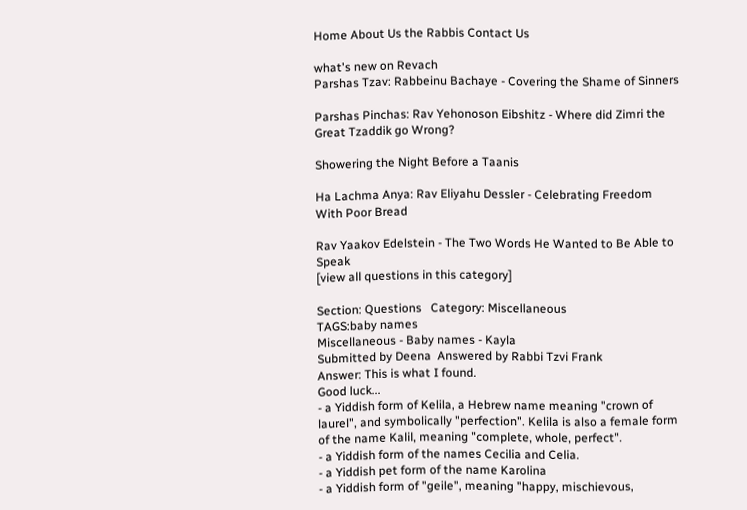Home About Us the Rabbis Contact Us

what's new on Revach
Parshas Tzav: Rabbeinu Bachaye - Covering the Shame of Sinners

Parshas Pinchas: Rav Yehonoson Eibshitz - Where did Zimri the Great Tzaddik go Wrong?

Showering the Night Before a Taanis

Ha Lachma Anya: Rav Eliyahu Dessler - Celebrating Freedom With Poor Bread

Rav Yaakov Edelstein - The Two Words He Wanted to Be Able to Speak
[view all questions in this category]

Section: Questions   Category: Miscellaneous
TAGS:baby names
Miscellaneous - Baby names - Kayla
Submitted by Deena  Answered by Rabbi Tzvi Frank
Answer: This is what I found.
Good luck...
- a Yiddish form of Kelila, a Hebrew name meaning "crown of laurel", and symbolically "perfection". Kelila is also a female form of the name Kalil, meaning "complete, whole, perfect".
- a Yiddish form of the names Cecilia and Celia.
- a Yiddish pet form of the name Karolina
- a Yiddish form of "geile", meaning "happy, mischievous,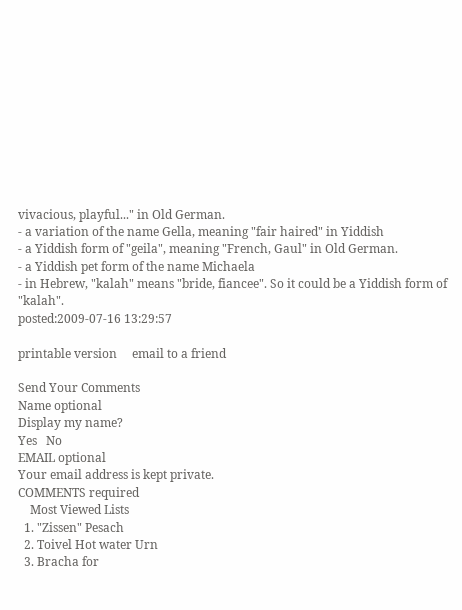vivacious, playful..." in Old German.
- a variation of the name Gella, meaning "fair haired" in Yiddish
- a Yiddish form of "geila", meaning "French, Gaul" in Old German.
- a Yiddish pet form of the name Michaela
- in Hebrew, "kalah" means "bride, fiancee". So it could be a Yiddish form of "kalah".
posted:2009-07-16 13:29:57

printable version     email to a friend

Send Your Comments
Name optional
Display my name?
Yes   No
EMAIL optional
Your email address is kept private.
COMMENTS required
    Most Viewed Lists
  1. "Zissen" Pesach
  2. Toivel Hot water Urn
  3. Bracha for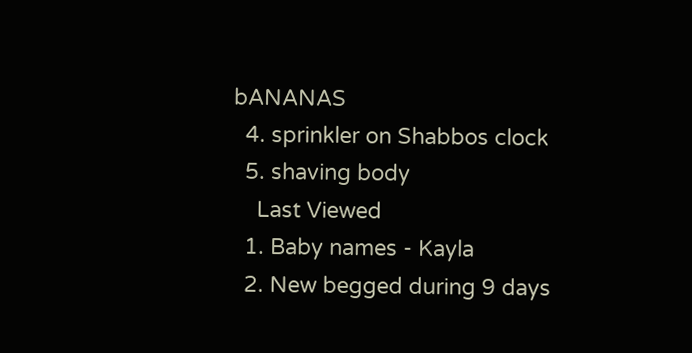bANANAS
  4. sprinkler on Shabbos clock
  5. shaving body
    Last Viewed
  1. Baby names - Kayla
  2. New begged during 9 days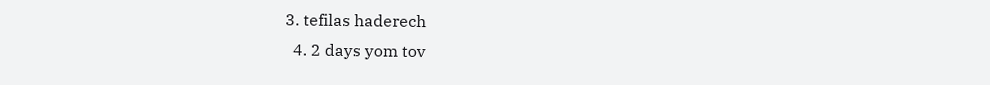3. tefilas haderech
  4. 2 days yom tov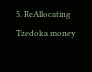5. ReAllocating Tzedoka money